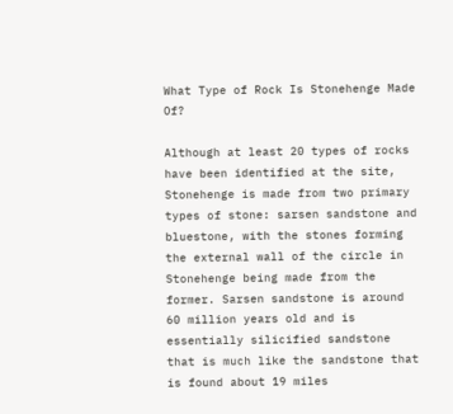What Type of Rock Is Stonehenge Made Of?

Although at least 20 types of rocks have been identified at the site, Stonehenge is made from two primary types of stone: sarsen sandstone and bluestone, with the stones forming the external wall of the circle in Stonehenge being made from the former. Sarsen sandstone is around 60 million years old and is essentially silicified sandstone that is much like the sandstone that is found about 19 miles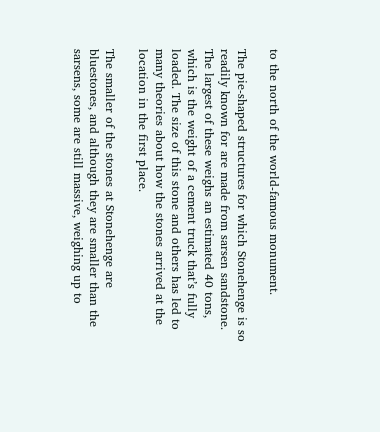to the north of the world-famous monument.

The pie-shaped structures for which Stonehenge is so readily known for are made from sarsen sandstone. The largest of these weighs an estimated 40 tons, which is the weight of a cement truck that’s fully loaded. The size of this stone and others has led to many theories about how the stones arrived at the location in the first place.

The smaller of the stones at Stonehenge are bluestones, and although they are smaller than the sarsens, some are still massive, weighing up to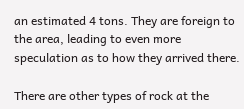an estimated 4 tons. They are foreign to the area, leading to even more speculation as to how they arrived there.

There are other types of rock at the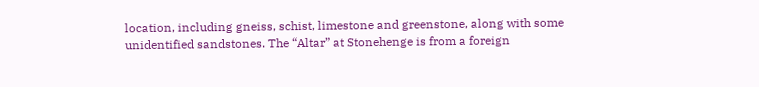location, including gneiss, schist, limestone and greenstone, along with some unidentified sandstones. The “Altar” at Stonehenge is from a foreign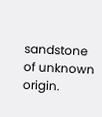sandstone of unknown origin.